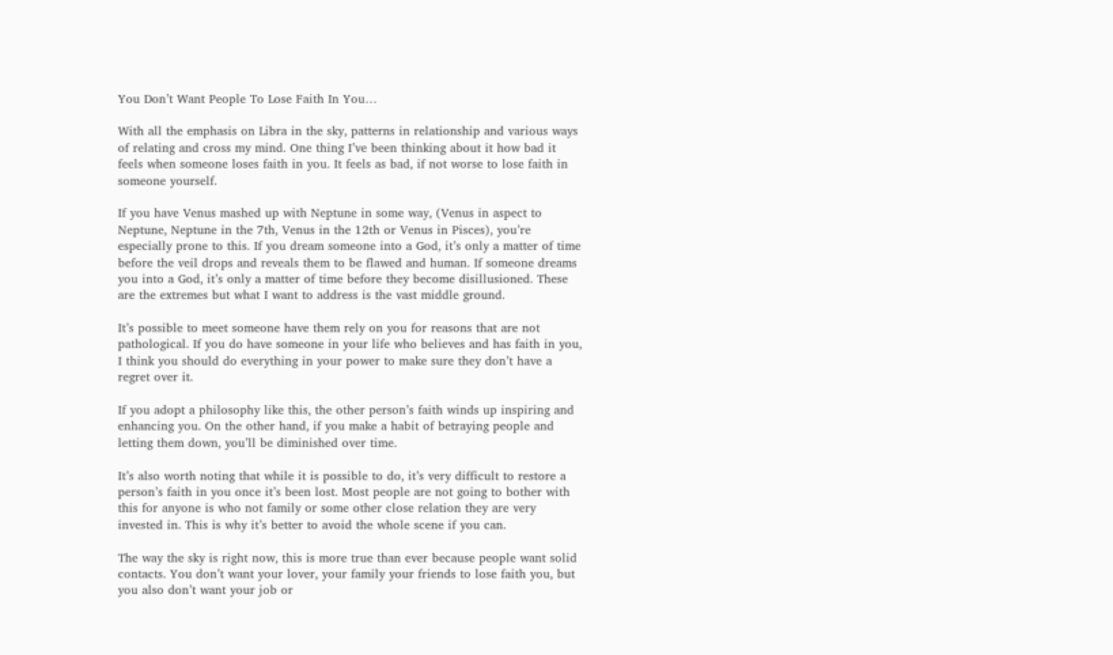You Don’t Want People To Lose Faith In You…

With all the emphasis on Libra in the sky, patterns in relationship and various ways of relating and cross my mind. One thing I’ve been thinking about it how bad it feels when someone loses faith in you. It feels as bad, if not worse to lose faith in someone yourself.

If you have Venus mashed up with Neptune in some way, (Venus in aspect to Neptune, Neptune in the 7th, Venus in the 12th or Venus in Pisces), you’re especially prone to this. If you dream someone into a God, it’s only a matter of time before the veil drops and reveals them to be flawed and human. If someone dreams you into a God, it’s only a matter of time before they become disillusioned. These are the extremes but what I want to address is the vast middle ground.

It’s possible to meet someone have them rely on you for reasons that are not pathological. If you do have someone in your life who believes and has faith in you, I think you should do everything in your power to make sure they don’t have a regret over it.

If you adopt a philosophy like this, the other person’s faith winds up inspiring and enhancing you. On the other hand, if you make a habit of betraying people and letting them down, you’ll be diminished over time.

It’s also worth noting that while it is possible to do, it’s very difficult to restore a person’s faith in you once it’s been lost. Most people are not going to bother with this for anyone is who not family or some other close relation they are very invested in. This is why it’s better to avoid the whole scene if you can.

The way the sky is right now, this is more true than ever because people want solid contacts. You don’t want your lover, your family your friends to lose faith you, but you also don’t want your job or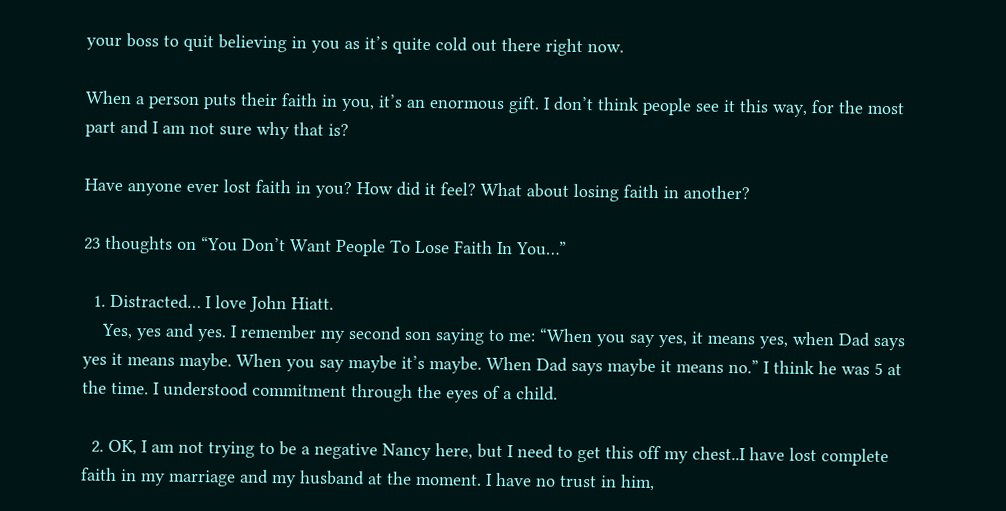your boss to quit believing in you as it’s quite cold out there right now.

When a person puts their faith in you, it’s an enormous gift. I don’t think people see it this way, for the most part and I am not sure why that is?

Have anyone ever lost faith in you? How did it feel? What about losing faith in another?

23 thoughts on “You Don’t Want People To Lose Faith In You…”

  1. Distracted… I love John Hiatt.
    Yes, yes and yes. I remember my second son saying to me: “When you say yes, it means yes, when Dad says yes it means maybe. When you say maybe it’s maybe. When Dad says maybe it means no.” I think he was 5 at the time. I understood commitment through the eyes of a child.

  2. OK, I am not trying to be a negative Nancy here, but I need to get this off my chest..I have lost complete faith in my marriage and my husband at the moment. I have no trust in him,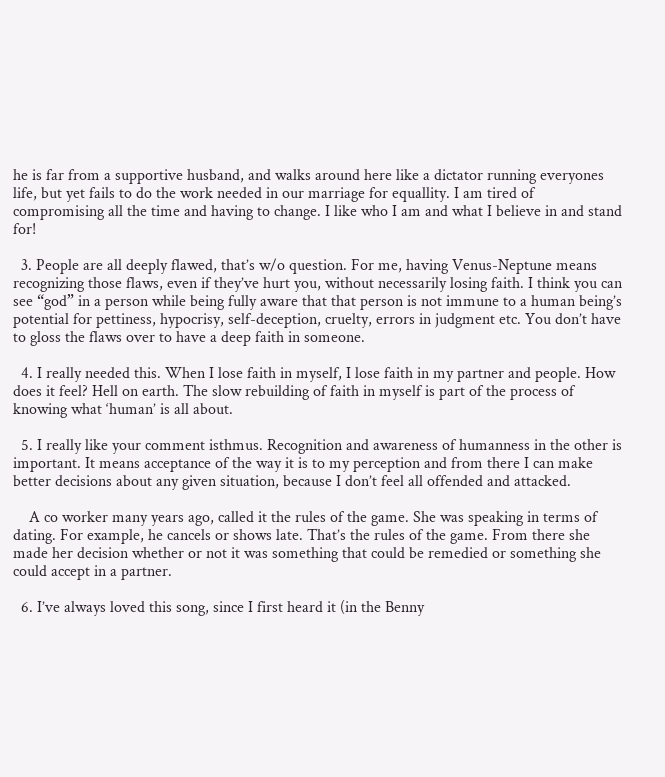he is far from a supportive husband, and walks around here like a dictator running everyones life, but yet fails to do the work needed in our marriage for equallity. I am tired of compromising all the time and having to change. I like who I am and what I believe in and stand for!

  3. People are all deeply flawed, that’s w/o question. For me, having Venus-Neptune means recognizing those flaws, even if they’ve hurt you, without necessarily losing faith. I think you can see “god” in a person while being fully aware that that person is not immune to a human being’s potential for pettiness, hypocrisy, self-deception, cruelty, errors in judgment etc. You don’t have to gloss the flaws over to have a deep faith in someone.

  4. I really needed this. When I lose faith in myself, I lose faith in my partner and people. How does it feel? Hell on earth. The slow rebuilding of faith in myself is part of the process of knowing what ‘human’ is all about.

  5. I really like your comment isthmus. Recognition and awareness of humanness in the other is important. It means acceptance of the way it is to my perception and from there I can make better decisions about any given situation, because I don’t feel all offended and attacked.

    A co worker many years ago, called it the rules of the game. She was speaking in terms of dating. For example, he cancels or shows late. That’s the rules of the game. From there she made her decision whether or not it was something that could be remedied or something she could accept in a partner.

  6. I’ve always loved this song, since I first heard it (in the Benny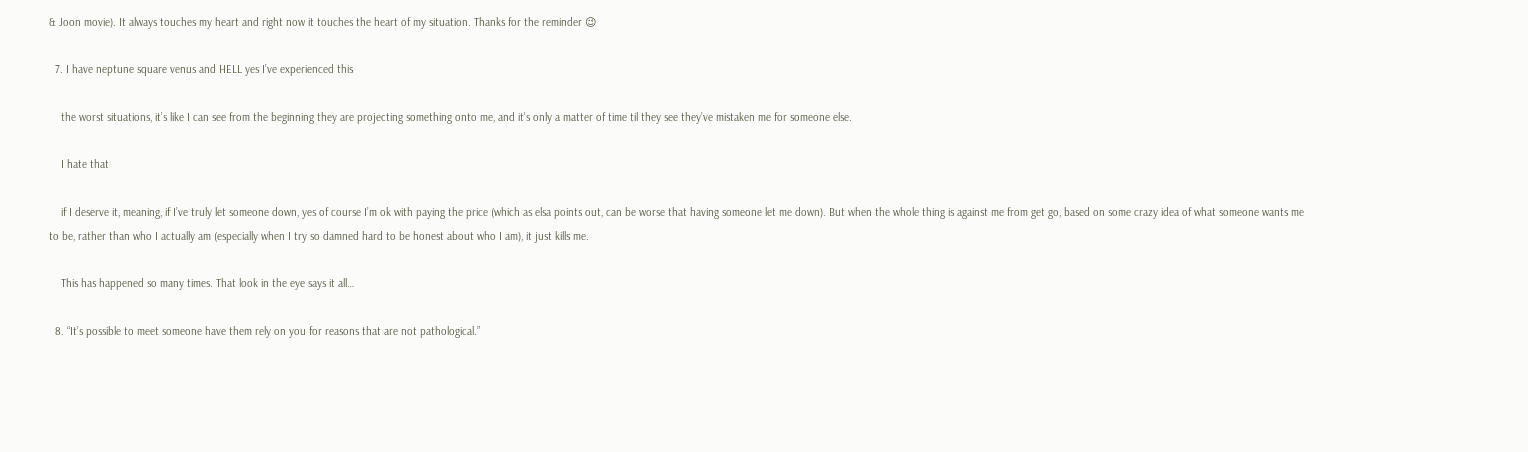& Joon movie). It always touches my heart and right now it touches the heart of my situation. Thanks for the reminder 😉

  7. I have neptune square venus and HELL yes I’ve experienced this

    the worst situations, it’s like I can see from the beginning they are projecting something onto me, and it’s only a matter of time til they see they’ve mistaken me for someone else.

    I hate that

    if I deserve it, meaning, if I’ve truly let someone down, yes of course I’m ok with paying the price (which as elsa points out, can be worse that having someone let me down). But when the whole thing is against me from get go, based on some crazy idea of what someone wants me to be, rather than who I actually am (especially when I try so damned hard to be honest about who I am), it just kills me.

    This has happened so many times. That look in the eye says it all…

  8. “It’s possible to meet someone have them rely on you for reasons that are not pathological.”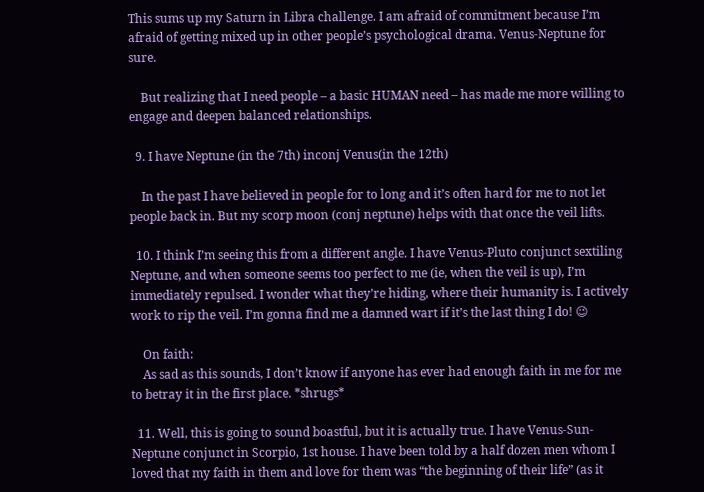This sums up my Saturn in Libra challenge. I am afraid of commitment because I’m afraid of getting mixed up in other people’s psychological drama. Venus-Neptune for sure.

    But realizing that I need people – a basic HUMAN need – has made me more willing to engage and deepen balanced relationships.

  9. I have Neptune (in the 7th) inconj Venus(in the 12th)

    In the past I have believed in people for to long and it’s often hard for me to not let people back in. But my scorp moon (conj neptune) helps with that once the veil lifts.

  10. I think I’m seeing this from a different angle. I have Venus-Pluto conjunct sextiling Neptune, and when someone seems too perfect to me (ie, when the veil is up), I’m immediately repulsed. I wonder what they’re hiding, where their humanity is. I actively work to rip the veil. I’m gonna find me a damned wart if it’s the last thing I do! 😉

    On faith:
    As sad as this sounds, I don’t know if anyone has ever had enough faith in me for me to betray it in the first place. *shrugs*

  11. Well, this is going to sound boastful, but it is actually true. I have Venus-Sun-Neptune conjunct in Scorpio, 1st house. I have been told by a half dozen men whom I loved that my faith in them and love for them was “the beginning of their life” (as it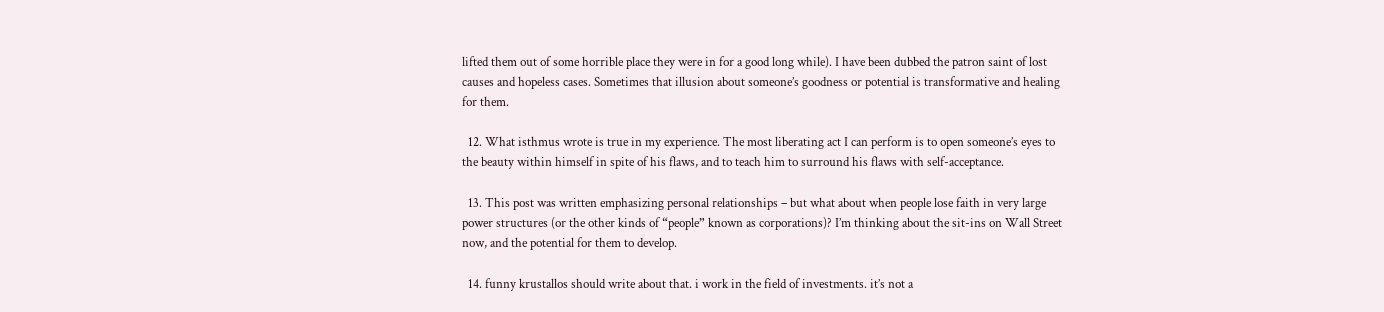lifted them out of some horrible place they were in for a good long while). I have been dubbed the patron saint of lost causes and hopeless cases. Sometimes that illusion about someone’s goodness or potential is transformative and healing for them.

  12. What isthmus wrote is true in my experience. The most liberating act I can perform is to open someone’s eyes to the beauty within himself in spite of his flaws, and to teach him to surround his flaws with self-acceptance.

  13. This post was written emphasizing personal relationships – but what about when people lose faith in very large power structures (or the other kinds of “people” known as corporations)? I’m thinking about the sit-ins on Wall Street now, and the potential for them to develop.

  14. funny krustallos should write about that. i work in the field of investments. it’s not a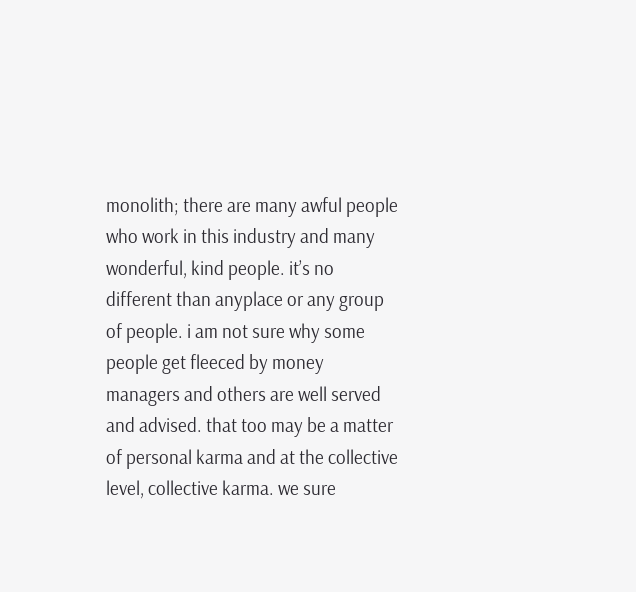monolith; there are many awful people who work in this industry and many wonderful, kind people. it’s no different than anyplace or any group of people. i am not sure why some people get fleeced by money managers and others are well served and advised. that too may be a matter of personal karma and at the collective level, collective karma. we sure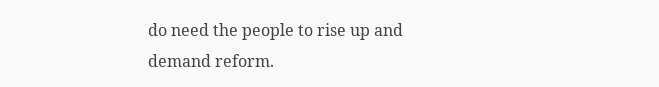do need the people to rise up and demand reform.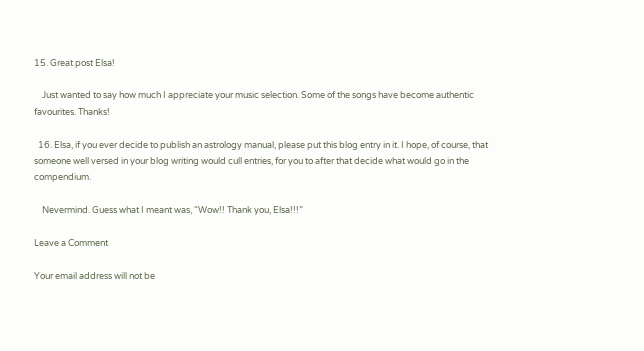15. Great post Elsa!

    Just wanted to say how much I appreciate your music selection. Some of the songs have become authentic favourites. Thanks!

  16. Elsa, if you ever decide to publish an astrology manual, please put this blog entry in it. I hope, of course, that someone well versed in your blog writing would cull entries, for you to after that decide what would go in the compendium.

    Nevermind. Guess what I meant was, “Wow!! Thank you, Elsa!!!”

Leave a Comment

Your email address will not be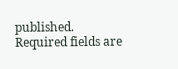published. Required fields are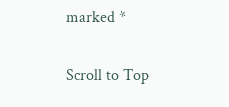marked *


Scroll to Top